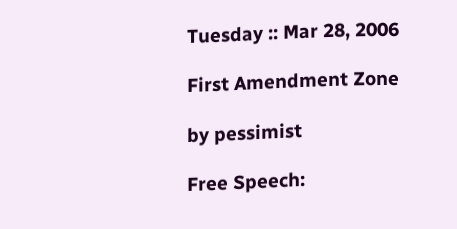Tuesday :: Mar 28, 2006

First Amendment Zone

by pessimist

Free Speech: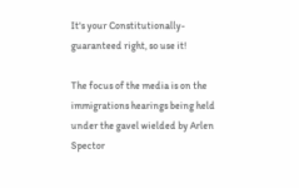It's your Constitutionally-guaranteed right, so use it!

The focus of the media is on the immigrations hearings being held under the gavel wielded by Arlen Spector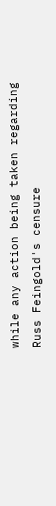while any action being taken regarding Russ Feingold's censure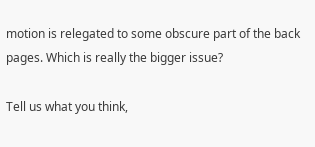motion is relegated to some obscure part of the back pages. Which is really the bigger issue?

Tell us what you think,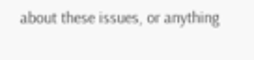about these issues, or anything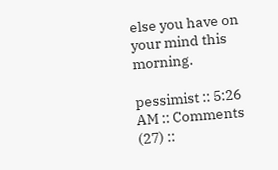else you have on your mind this morning.

pessimist :: 5:26 AM :: Comments (27) ::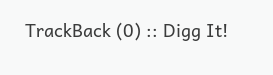TrackBack (0) :: Digg It!